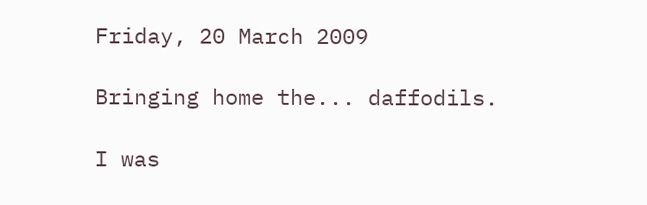Friday, 20 March 2009

Bringing home the... daffodils.

I was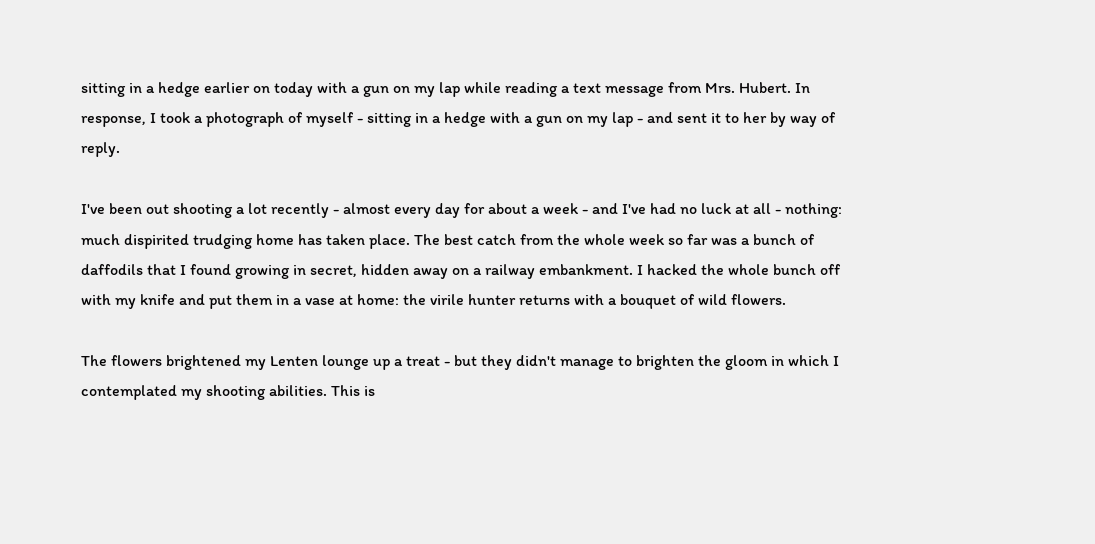sitting in a hedge earlier on today with a gun on my lap while reading a text message from Mrs. Hubert. In response, I took a photograph of myself - sitting in a hedge with a gun on my lap - and sent it to her by way of reply.

I've been out shooting a lot recently - almost every day for about a week - and I've had no luck at all - nothing: much dispirited trudging home has taken place. The best catch from the whole week so far was a bunch of daffodils that I found growing in secret, hidden away on a railway embankment. I hacked the whole bunch off with my knife and put them in a vase at home: the virile hunter returns with a bouquet of wild flowers.

The flowers brightened my Lenten lounge up a treat - but they didn't manage to brighten the gloom in which I contemplated my shooting abilities. This is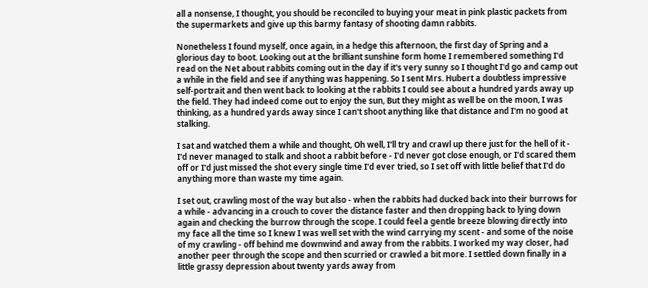all a nonsense, I thought, you should be reconciled to buying your meat in pink plastic packets from the supermarkets and give up this barmy fantasy of shooting damn rabbits.

Nonetheless I found myself, once again, in a hedge this afternoon, the first day of Spring and a glorious day to boot. Looking out at the brilliant sunshine form home I remembered something I'd read on the Net about rabbits coming out in the day if it's very sunny so I thought I'd go and camp out a while in the field and see if anything was happening. So I sent Mrs. Hubert a doubtless impressive self-portrait and then went back to looking at the rabbits I could see about a hundred yards away up the field. They had indeed come out to enjoy the sun, But they might as well be on the moon, I was thinking, as a hundred yards away since I can't shoot anything like that distance and I'm no good at stalking.

I sat and watched them a while and thought, Oh well, I'll try and crawl up there just for the hell of it - I'd never managed to stalk and shoot a rabbit before - I'd never got close enough, or I'd scared them off or I'd just missed the shot every single time I'd ever tried, so I set off with little belief that I'd do anything more than waste my time again.

I set out, crawling most of the way but also - when the rabbits had ducked back into their burrows for a while - advancing in a crouch to cover the distance faster and then dropping back to lying down again and checking the burrow through the scope. I could feel a gentle breeze blowing directly into my face all the time so I knew I was well set with the wind carrying my scent - and some of the noise of my crawling - off behind me downwind and away from the rabbits. I worked my way closer, had another peer through the scope and then scurried or crawled a bit more. I settled down finally in a little grassy depression about twenty yards away from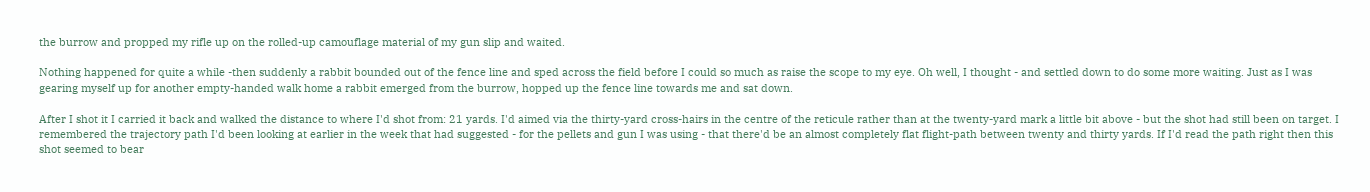the burrow and propped my rifle up on the rolled-up camouflage material of my gun slip and waited.

Nothing happened for quite a while -then suddenly a rabbit bounded out of the fence line and sped across the field before I could so much as raise the scope to my eye. Oh well, I thought - and settled down to do some more waiting. Just as I was gearing myself up for another empty-handed walk home a rabbit emerged from the burrow, hopped up the fence line towards me and sat down.

After I shot it I carried it back and walked the distance to where I'd shot from: 21 yards. I'd aimed via the thirty-yard cross-hairs in the centre of the reticule rather than at the twenty-yard mark a little bit above - but the shot had still been on target. I remembered the trajectory path I'd been looking at earlier in the week that had suggested - for the pellets and gun I was using - that there'd be an almost completely flat flight-path between twenty and thirty yards. If I'd read the path right then this shot seemed to bear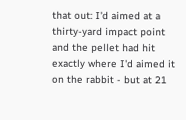that out: I'd aimed at a thirty-yard impact point and the pellet had hit exactly where I'd aimed it on the rabbit - but at 21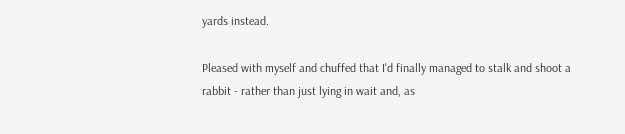yards instead.

Pleased with myself and chuffed that I'd finally managed to stalk and shoot a rabbit - rather than just lying in wait and, as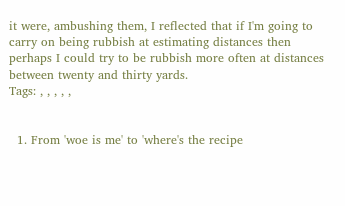it were, ambushing them, I reflected that if I'm going to carry on being rubbish at estimating distances then perhaps I could try to be rubbish more often at distances between twenty and thirty yards.
Tags: , , , , ,


  1. From 'woe is me' to 'where's the recipe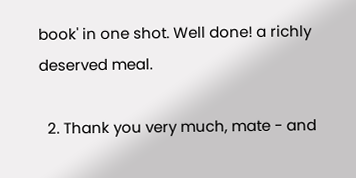book' in one shot. Well done! a richly deserved meal.

  2. Thank you very much, mate - and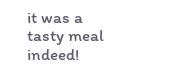it was a tasty meal indeed!